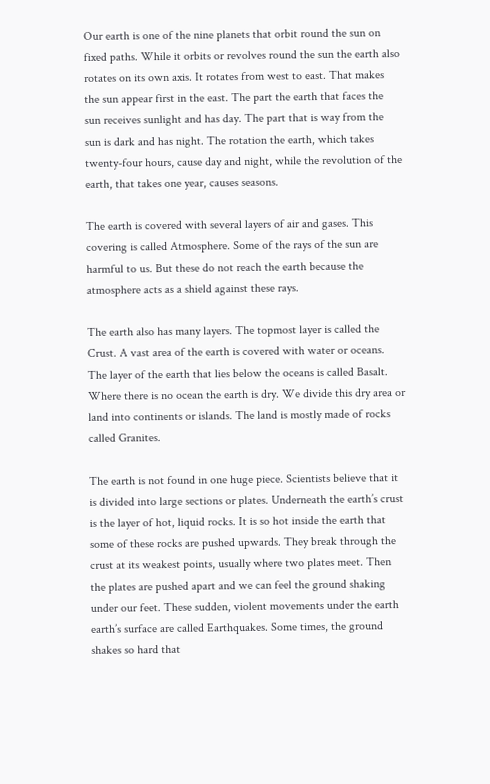Our earth is one of the nine planets that orbit round the sun on fixed paths. While it orbits or revolves round the sun the earth also rotates on its own axis. It rotates from west to east. That makes the sun appear first in the east. The part the earth that faces the sun receives sunlight and has day. The part that is way from the sun is dark and has night. The rotation the earth, which takes twenty-four hours, cause day and night, while the revolution of the earth, that takes one year, causes seasons.

The earth is covered with several layers of air and gases. This covering is called Atmosphere. Some of the rays of the sun are harmful to us. But these do not reach the earth because the atmosphere acts as a shield against these rays.

The earth also has many layers. The topmost layer is called the Crust. A vast area of the earth is covered with water or oceans. The layer of the earth that lies below the oceans is called Basalt. Where there is no ocean the earth is dry. We divide this dry area or land into continents or islands. The land is mostly made of rocks called Granites.

The earth is not found in one huge piece. Scientists believe that it is divided into large sections or plates. Underneath the earth’s crust is the layer of hot, liquid rocks. It is so hot inside the earth that some of these rocks are pushed upwards. They break through the crust at its weakest points, usually where two plates meet. Then the plates are pushed apart and we can feel the ground shaking under our feet. These sudden, violent movements under the earth earth’s surface are called Earthquakes. Some times, the ground shakes so hard that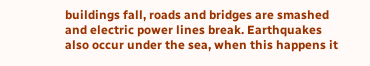buildings fall, roads and bridges are smashed and electric power lines break. Earthquakes also occur under the sea, when this happens it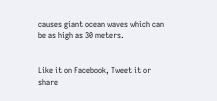causes giant ocean waves which can be as high as 30 meters.


Like it on Facebook, Tweet it or share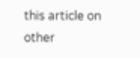this article on other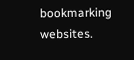bookmarking websites.